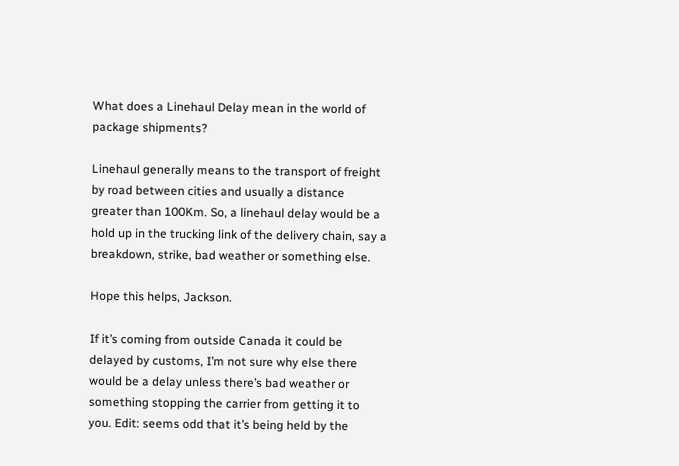What does a Linehaul Delay mean in the world of package shipments?

Linehaul generally means to the transport of freight by road between cities and usually a distance greater than 100Km. So, a linehaul delay would be a hold up in the trucking link of the delivery chain, say a breakdown, strike, bad weather or something else.

Hope this helps, Jackson.

If it’s coming from outside Canada it could be delayed by customs, I’m not sure why else there would be a delay unless there’s bad weather or something stopping the carrier from getting it to you. Edit: seems odd that it’s being held by the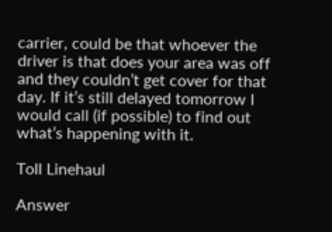carrier, could be that whoever the driver is that does your area was off and they couldn’t get cover for that day. If it’s still delayed tomorrow I would call (if possible) to find out what’s happening with it.

Toll Linehaul

Answer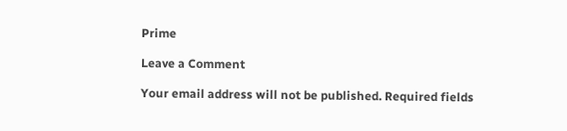Prime

Leave a Comment

Your email address will not be published. Required fields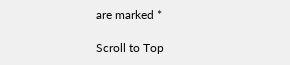are marked *

Scroll to Top